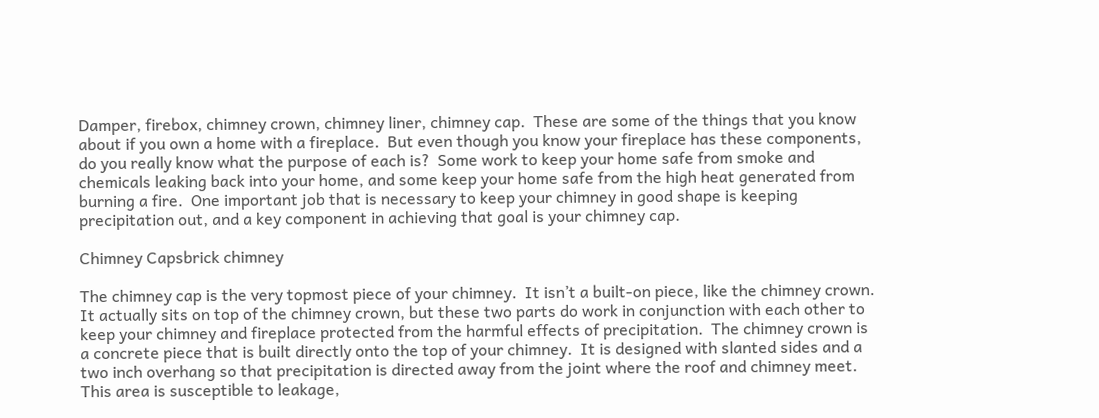Damper, firebox, chimney crown, chimney liner, chimney cap.  These are some of the things that you know about if you own a home with a fireplace.  But even though you know your fireplace has these components, do you really know what the purpose of each is?  Some work to keep your home safe from smoke and chemicals leaking back into your home, and some keep your home safe from the high heat generated from burning a fire.  One important job that is necessary to keep your chimney in good shape is keeping precipitation out, and a key component in achieving that goal is your chimney cap.

Chimney Capsbrick chimney

The chimney cap is the very topmost piece of your chimney.  It isn’t a built-on piece, like the chimney crown.  It actually sits on top of the chimney crown, but these two parts do work in conjunction with each other to keep your chimney and fireplace protected from the harmful effects of precipitation.  The chimney crown is a concrete piece that is built directly onto the top of your chimney.  It is designed with slanted sides and a two inch overhang so that precipitation is directed away from the joint where the roof and chimney meet.  This area is susceptible to leakage,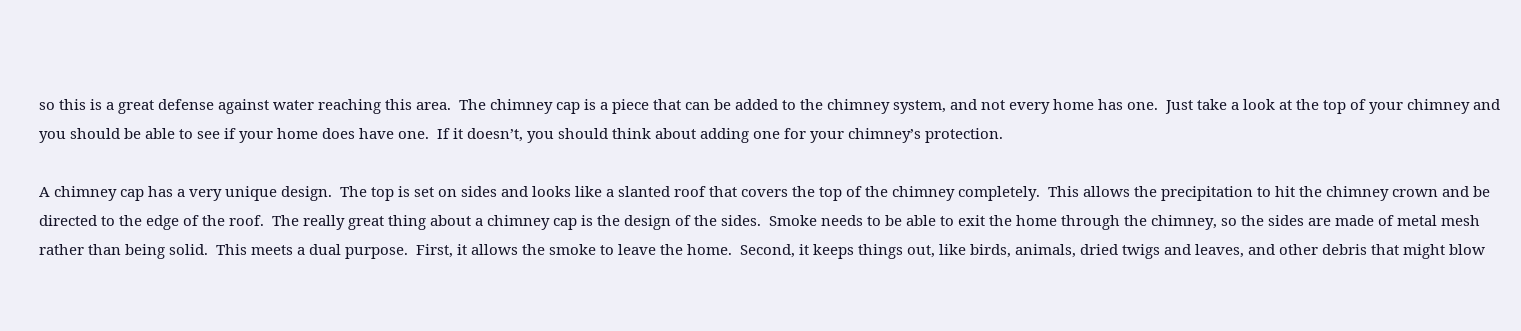so this is a great defense against water reaching this area.  The chimney cap is a piece that can be added to the chimney system, and not every home has one.  Just take a look at the top of your chimney and you should be able to see if your home does have one.  If it doesn’t, you should think about adding one for your chimney’s protection.

A chimney cap has a very unique design.  The top is set on sides and looks like a slanted roof that covers the top of the chimney completely.  This allows the precipitation to hit the chimney crown and be directed to the edge of the roof.  The really great thing about a chimney cap is the design of the sides.  Smoke needs to be able to exit the home through the chimney, so the sides are made of metal mesh rather than being solid.  This meets a dual purpose.  First, it allows the smoke to leave the home.  Second, it keeps things out, like birds, animals, dried twigs and leaves, and other debris that might blow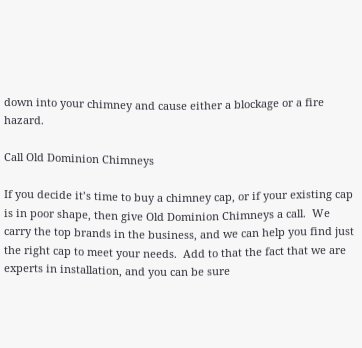down into your chimney and cause either a blockage or a fire hazard.

Call Old Dominion Chimneys

If you decide it’s time to buy a chimney cap, or if your existing cap is in poor shape, then give Old Dominion Chimneys a call.  We carry the top brands in the business, and we can help you find just the right cap to meet your needs.  Add to that the fact that we are experts in installation, and you can be sure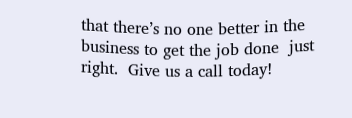that there’s no one better in the business to get the job done  just right.  Give us a call today!